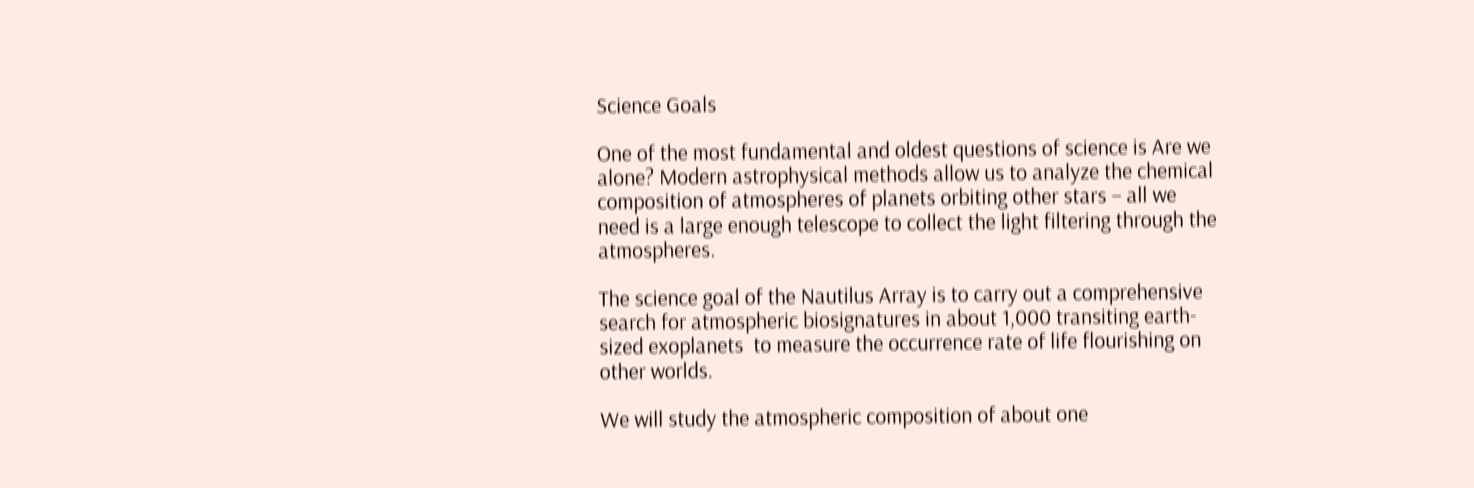Science Goals

One of the most fundamental and oldest questions of science is Are we alone? Modern astrophysical methods allow us to analyze the chemical composition of atmospheres of planets orbiting other stars – all we need is a large enough telescope to collect the light filtering through the atmospheres.

The science goal of the Nautilus Array is to carry out a comprehensive search for atmospheric biosignatures in about 1,000 transiting earth-sized exoplanets  to measure the occurrence rate of life flourishing on other worlds.

We will study the atmospheric composition of about one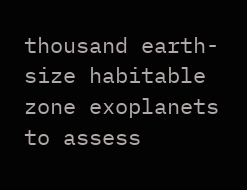thousand earth-size habitable zone exoplanets to assess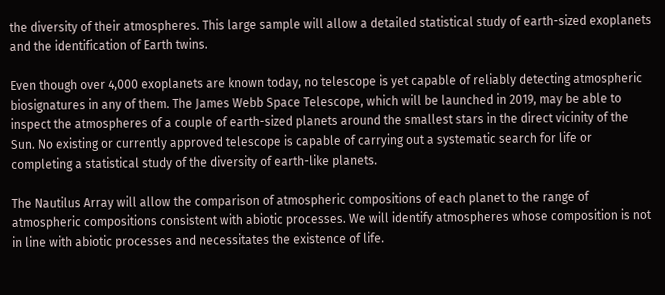the diversity of their atmospheres. This large sample will allow a detailed statistical study of earth-sized exoplanets and the identification of Earth twins.

Even though over 4,000 exoplanets are known today, no telescope is yet capable of reliably detecting atmospheric biosignatures in any of them. The James Webb Space Telescope, which will be launched in 2019, may be able to inspect the atmospheres of a couple of earth-sized planets around the smallest stars in the direct vicinity of the Sun. No existing or currently approved telescope is capable of carrying out a systematic search for life or completing a statistical study of the diversity of earth-like planets.

The Nautilus Array will allow the comparison of atmospheric compositions of each planet to the range of atmospheric compositions consistent with abiotic processes. We will identify atmospheres whose composition is not in line with abiotic processes and necessitates the existence of life.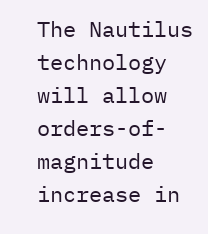The Nautilus technology will allow orders-of-magnitude increase in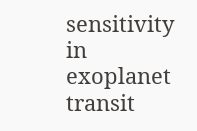sensitivity in exoplanet transit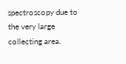spectroscopy due to the very large collecting area.